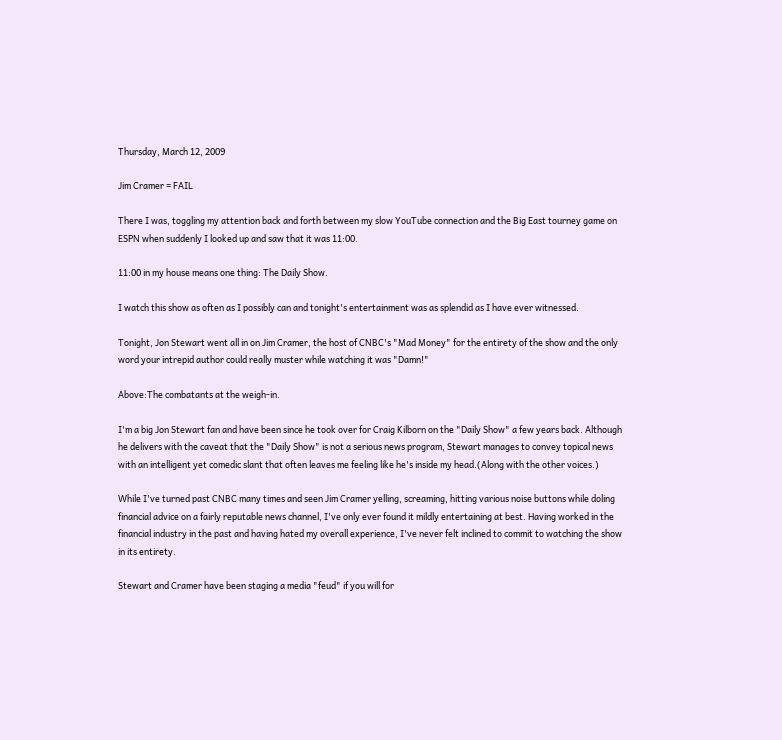Thursday, March 12, 2009

Jim Cramer = FAIL

There I was, toggling my attention back and forth between my slow YouTube connection and the Big East tourney game on ESPN when suddenly I looked up and saw that it was 11:00.

11:00 in my house means one thing: The Daily Show.

I watch this show as often as I possibly can and tonight's entertainment was as splendid as I have ever witnessed.

Tonight, Jon Stewart went all in on Jim Cramer, the host of CNBC's "Mad Money" for the entirety of the show and the only word your intrepid author could really muster while watching it was "Damn!"

Above:The combatants at the weigh-in.

I'm a big Jon Stewart fan and have been since he took over for Craig Kilborn on the "Daily Show" a few years back. Although he delivers with the caveat that the "Daily Show" is not a serious news program, Stewart manages to convey topical news with an intelligent yet comedic slant that often leaves me feeling like he's inside my head.(Along with the other voices.)

While I've turned past CNBC many times and seen Jim Cramer yelling, screaming, hitting various noise buttons while doling financial advice on a fairly reputable news channel, I've only ever found it mildly entertaining at best. Having worked in the financial industry in the past and having hated my overall experience, I've never felt inclined to commit to watching the show in its entirety.

Stewart and Cramer have been staging a media "feud" if you will for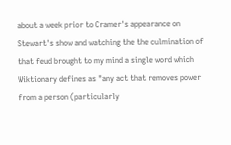about a week prior to Cramer's appearance on Stewart's show and watching the the culmination of that feud brought to my mind a single word which Wiktionary defines as "any act that removes power from a person (particularly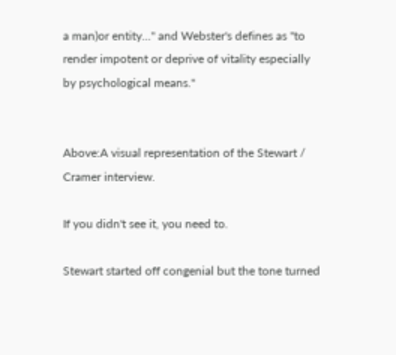a man)or entity..." and Webster's defines as "to render impotent or deprive of vitality especially by psychological means."


Above:A visual representation of the Stewart / Cramer interview.

If you didn't see it, you need to.

Stewart started off congenial but the tone turned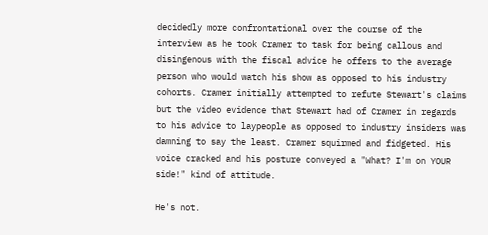decidedly more confrontational over the course of the interview as he took Cramer to task for being callous and disingenous with the fiscal advice he offers to the average person who would watch his show as opposed to his industry cohorts. Cramer initially attempted to refute Stewart's claims but the video evidence that Stewart had of Cramer in regards to his advice to laypeople as opposed to industry insiders was damning to say the least. Cramer squirmed and fidgeted. His voice cracked and his posture conveyed a "What? I'm on YOUR side!" kind of attitude.

He's not.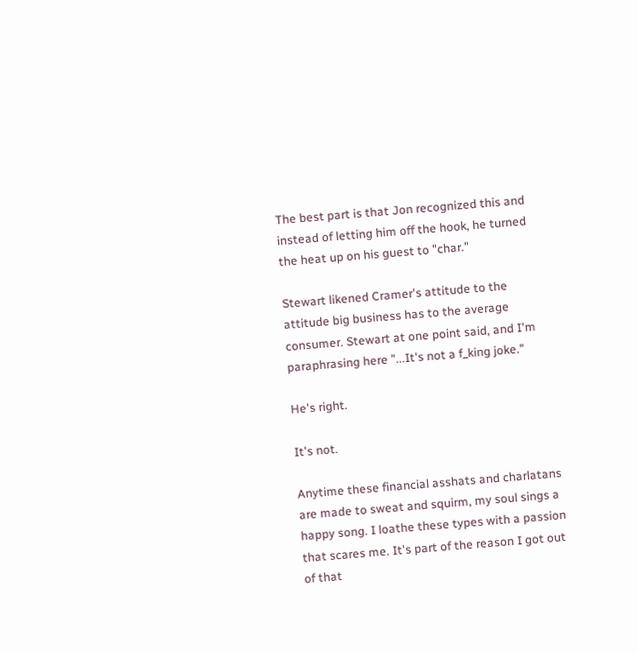The best part is that Jon recognized this and instead of letting him off the hook, he turned the heat up on his guest to "char."

Stewart likened Cramer's attitude to the attitude big business has to the average consumer. Stewart at one point said, and I'm paraphrasing here "...It's not a f_king joke."

He's right.

It's not.

Anytime these financial asshats and charlatans are made to sweat and squirm, my soul sings a happy song. I loathe these types with a passion that scares me. It's part of the reason I got out of that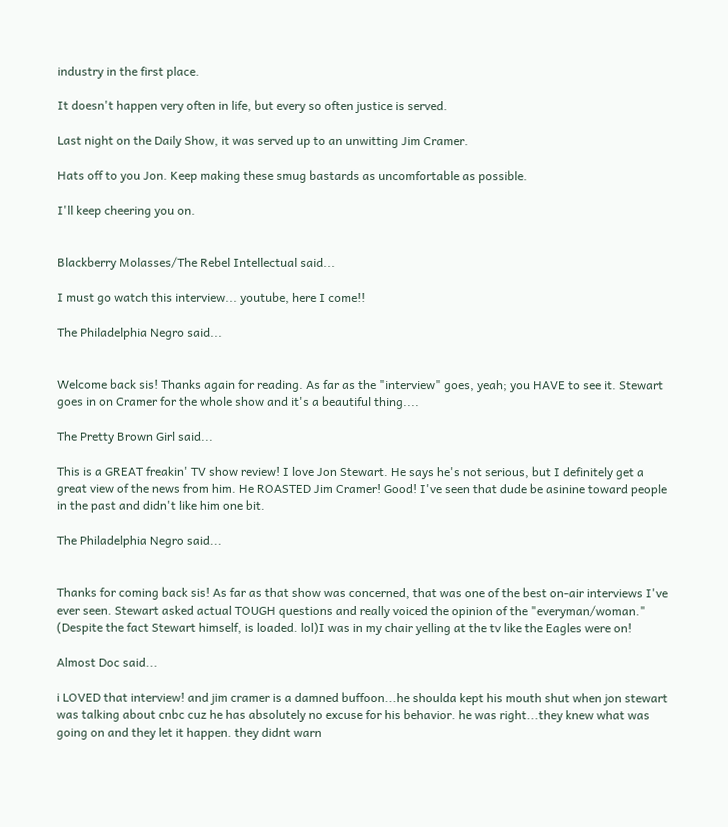industry in the first place.

It doesn't happen very often in life, but every so often justice is served.

Last night on the Daily Show, it was served up to an unwitting Jim Cramer.

Hats off to you Jon. Keep making these smug bastards as uncomfortable as possible.

I'll keep cheering you on.


Blackberry Molasses/The Rebel Intellectual said...

I must go watch this interview... youtube, here I come!!

The Philadelphia Negro said...


Welcome back sis! Thanks again for reading. As far as the "interview" goes, yeah; you HAVE to see it. Stewart goes in on Cramer for the whole show and it's a beautiful thing....

The Pretty Brown Girl said...

This is a GREAT freakin' TV show review! I love Jon Stewart. He says he's not serious, but I definitely get a great view of the news from him. He ROASTED Jim Cramer! Good! I've seen that dude be asinine toward people in the past and didn't like him one bit.

The Philadelphia Negro said...


Thanks for coming back sis! As far as that show was concerned, that was one of the best on-air interviews I've ever seen. Stewart asked actual TOUGH questions and really voiced the opinion of the "everyman/woman." (Despite the fact Stewart himself, is loaded. lol)I was in my chair yelling at the tv like the Eagles were on!

Almost Doc said...

i LOVED that interview! and jim cramer is a damned buffoon...he shoulda kept his mouth shut when jon stewart was talking about cnbc cuz he has absolutely no excuse for his behavior. he was right...they knew what was going on and they let it happen. they didnt warn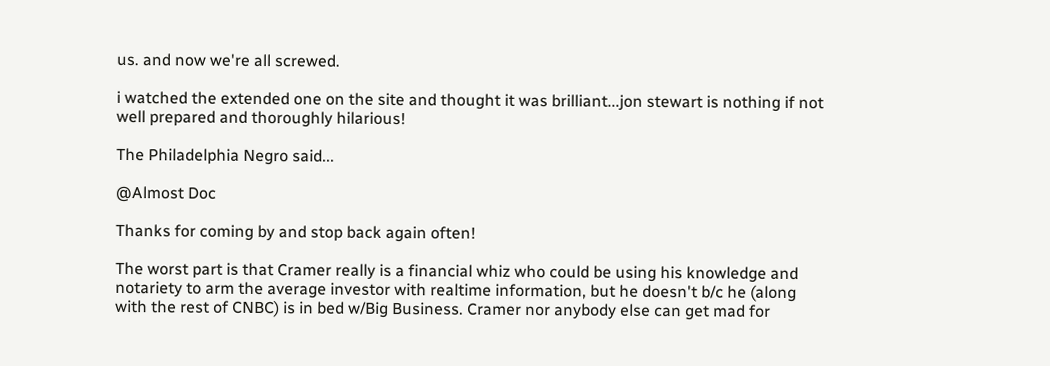us. and now we're all screwed.

i watched the extended one on the site and thought it was brilliant...jon stewart is nothing if not well prepared and thoroughly hilarious!

The Philadelphia Negro said...

@Almost Doc

Thanks for coming by and stop back again often!

The worst part is that Cramer really is a financial whiz who could be using his knowledge and notariety to arm the average investor with realtime information, but he doesn't b/c he (along with the rest of CNBC) is in bed w/Big Business. Cramer nor anybody else can get mad for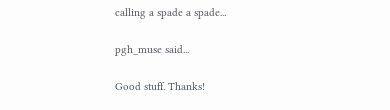calling a spade a spade...

pgh_muse said...

Good stuff. Thanks!